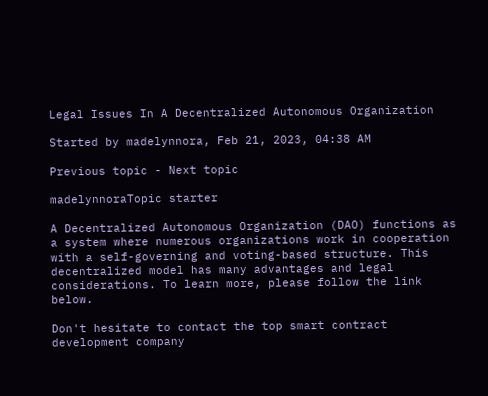Legal Issues In A Decentralized Autonomous Organization

Started by madelynnora, Feb 21, 2023, 04:38 AM

Previous topic - Next topic

madelynnoraTopic starter

A Decentralized Autonomous Organization (DAO) functions as a system where numerous organizations work in cooperation with a self-governing and voting-based structure. This decentralized model has many advantages and legal considerations. To learn more, please follow the link below.

Don't hesitate to contact the top smart contract development company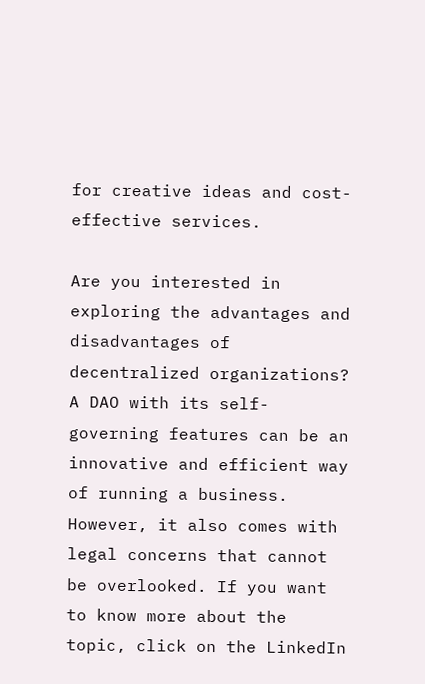for creative ideas and cost-effective services.

Are you interested in exploring the advantages and disadvantages of decentralized organizations? A DAO with its self-governing features can be an innovative and efficient way of running a business. However, it also comes with legal concerns that cannot be overlooked. If you want to know more about the topic, click on the LinkedIn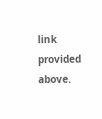link provided above.